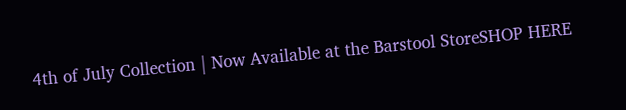4th of July Collection | Now Available at the Barstool StoreSHOP HERE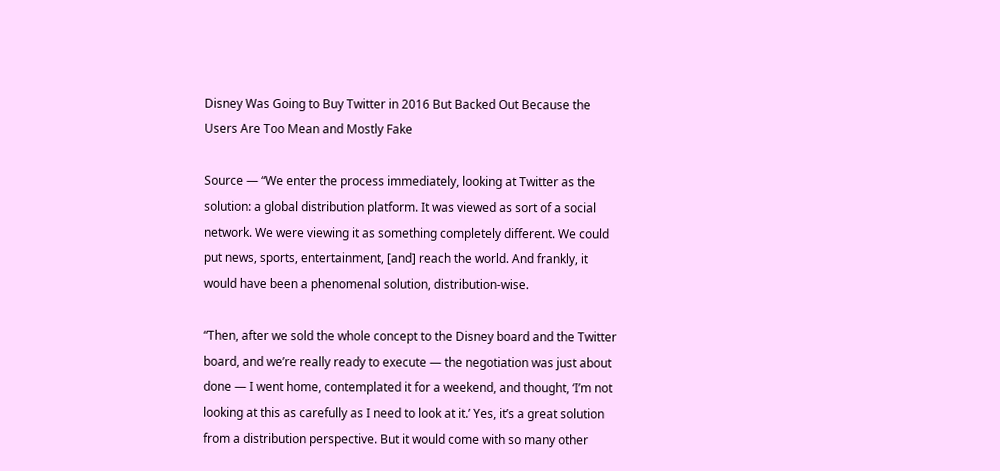Disney Was Going to Buy Twitter in 2016 But Backed Out Because the Users Are Too Mean and Mostly Fake

Source — “We enter the process immediately, looking at Twitter as the solution: a global distribution platform. It was viewed as sort of a social network. We were viewing it as something completely different. We could put news, sports, entertainment, [and] reach the world. And frankly, it would have been a phenomenal solution, distribution-wise.

“Then, after we sold the whole concept to the Disney board and the Twitter board, and we’re really ready to execute — the negotiation was just about done — I went home, contemplated it for a weekend, and thought, ‘I’m not looking at this as carefully as I need to look at it.’ Yes, it’s a great solution from a distribution perspective. But it would come with so many other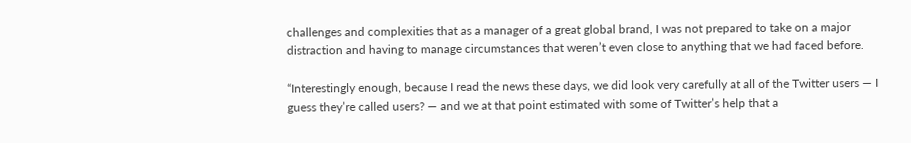challenges and complexities that as a manager of a great global brand, I was not prepared to take on a major distraction and having to manage circumstances that weren’t even close to anything that we had faced before.

“Interestingly enough, because I read the news these days, we did look very carefully at all of the Twitter users — I guess they’re called users? — and we at that point estimated with some of Twitter’s help that a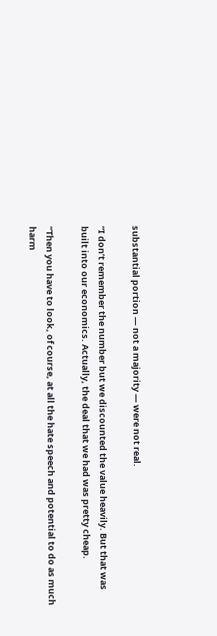substantial portion — not a majority — were not real.

“I don’t remember the number but we discounted the value heavily. But that was built into our economics. Actually, the deal that we had was pretty cheap.

“Then you have to look, of course, at all the hate speech and potential to do as much harm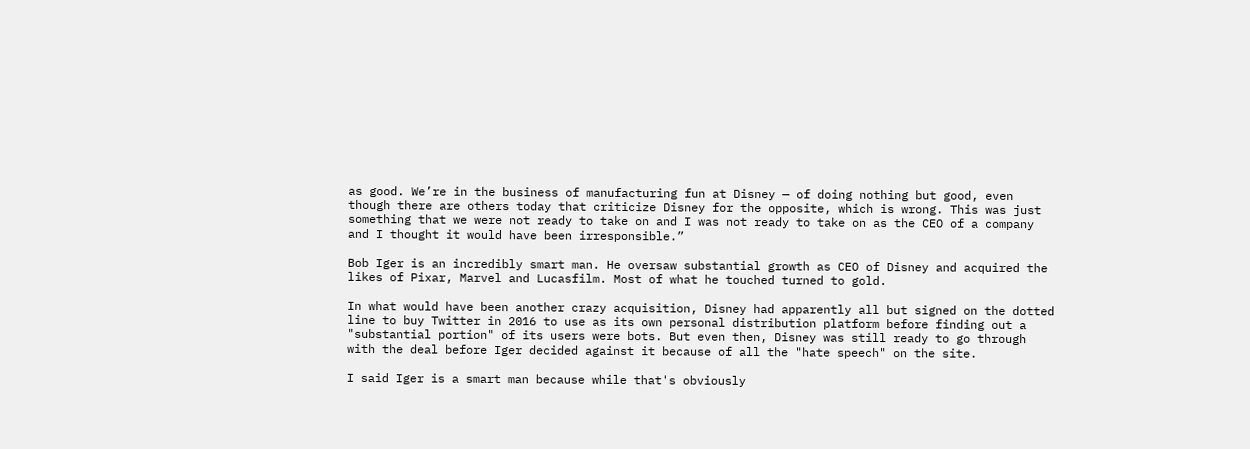as good. We’re in the business of manufacturing fun at Disney — of doing nothing but good, even though there are others today that criticize Disney for the opposite, which is wrong. This was just something that we were not ready to take on and I was not ready to take on as the CEO of a company and I thought it would have been irresponsible.”

Bob Iger is an incredibly smart man. He oversaw substantial growth as CEO of Disney and acquired the likes of Pixar, Marvel and Lucasfilm. Most of what he touched turned to gold.

In what would have been another crazy acquisition, Disney had apparently all but signed on the dotted line to buy Twitter in 2016 to use as its own personal distribution platform before finding out a "substantial portion" of its users were bots. But even then, Disney was still ready to go through with the deal before Iger decided against it because of all the "hate speech" on the site.

I said Iger is a smart man because while that's obviously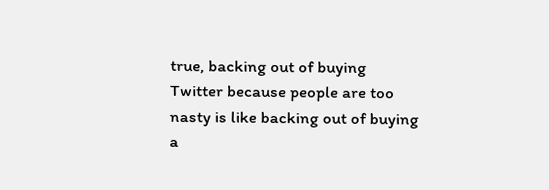true, backing out of buying Twitter because people are too nasty is like backing out of buying a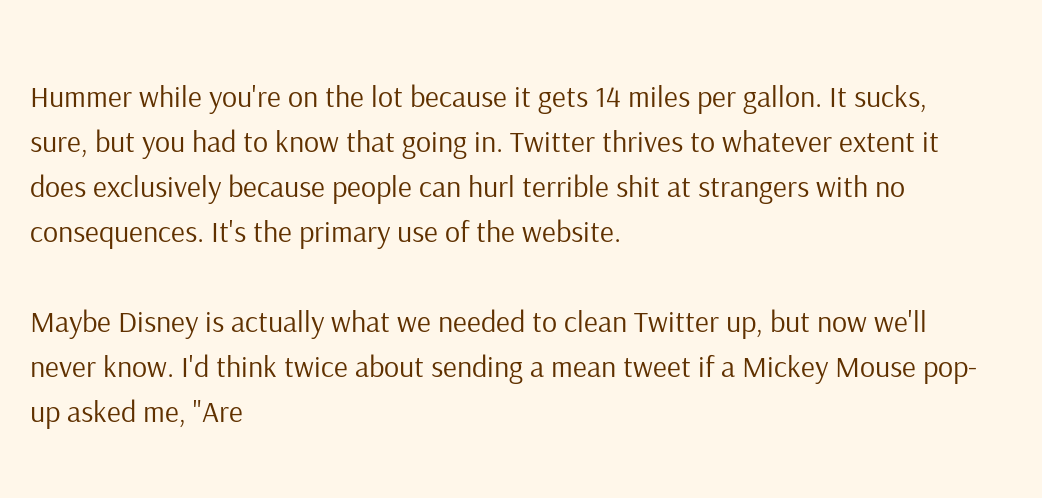Hummer while you're on the lot because it gets 14 miles per gallon. It sucks, sure, but you had to know that going in. Twitter thrives to whatever extent it does exclusively because people can hurl terrible shit at strangers with no consequences. It's the primary use of the website.

Maybe Disney is actually what we needed to clean Twitter up, but now we'll never know. I'd think twice about sending a mean tweet if a Mickey Mouse pop-up asked me, "Are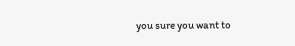you sure you want to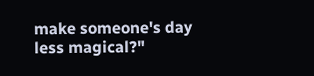make someone's day less magical?"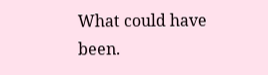What could have been.